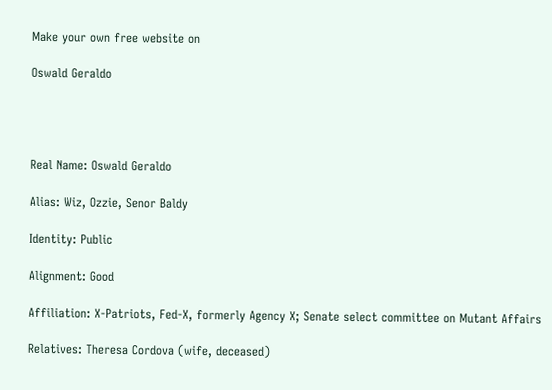Make your own free website on

Oswald Geraldo




Real Name: Oswald Geraldo

Alias: Wiz, Ozzie, Senor Baldy

Identity: Public

Alignment: Good

Affiliation: X-Patriots, Fed-X, formerly Agency X; Senate select committee on Mutant Affairs

Relatives: Theresa Cordova (wife, deceased)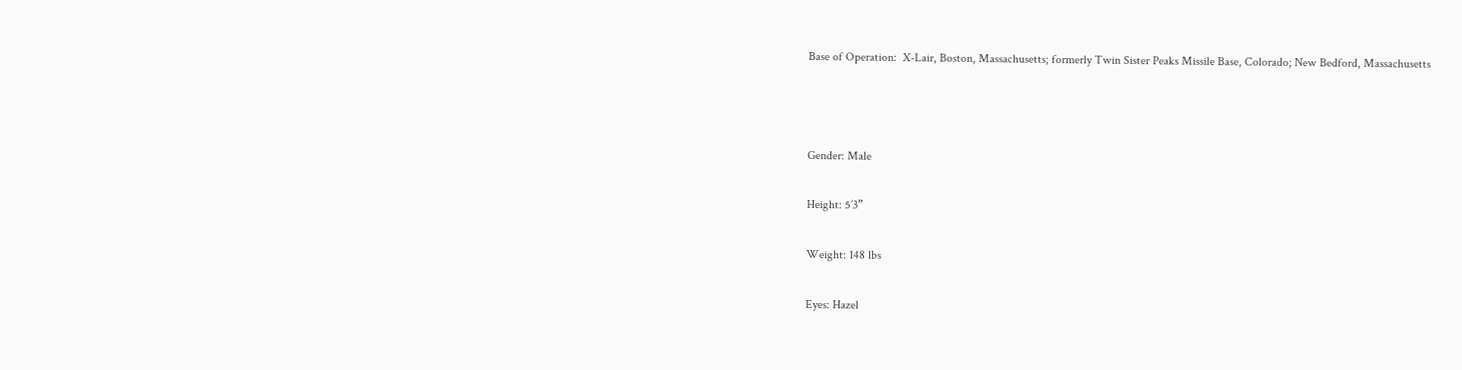Base of Operation:  X-Lair, Boston, Massachusetts; formerly Twin Sister Peaks Missile Base, Colorado; New Bedford, Massachusetts



Gender: Male

Height: 5’3”

Weight: 148 lbs

Eyes: Hazel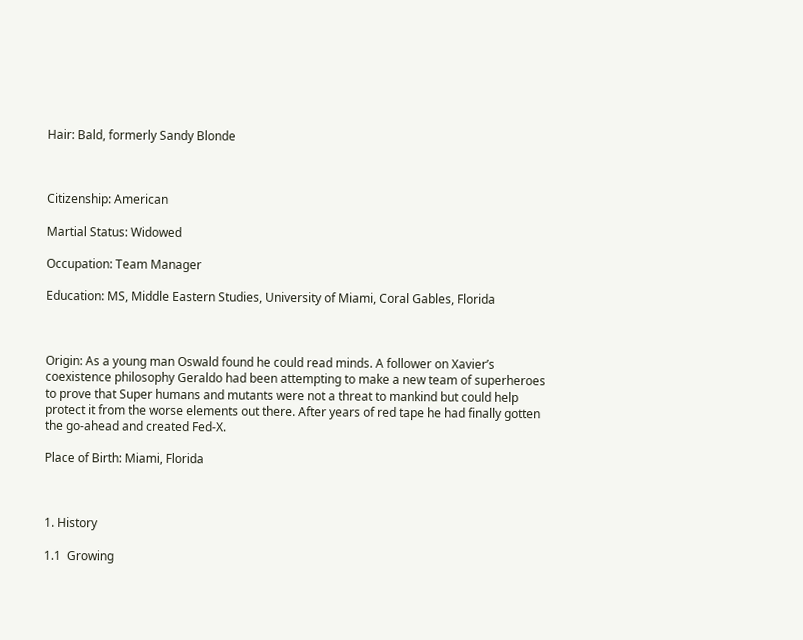Hair: Bald, formerly Sandy Blonde



Citizenship: American

Martial Status: Widowed

Occupation: Team Manager

Education: MS, Middle Eastern Studies, University of Miami, Coral Gables, Florida



Origin: As a young man Oswald found he could read minds. A follower on Xavier’s coexistence philosophy Geraldo had been attempting to make a new team of superheroes to prove that Super humans and mutants were not a threat to mankind but could help protect it from the worse elements out there. After years of red tape he had finally gotten the go-ahead and created Fed-X.

Place of Birth: Miami, Florida



1. History

1.1  Growing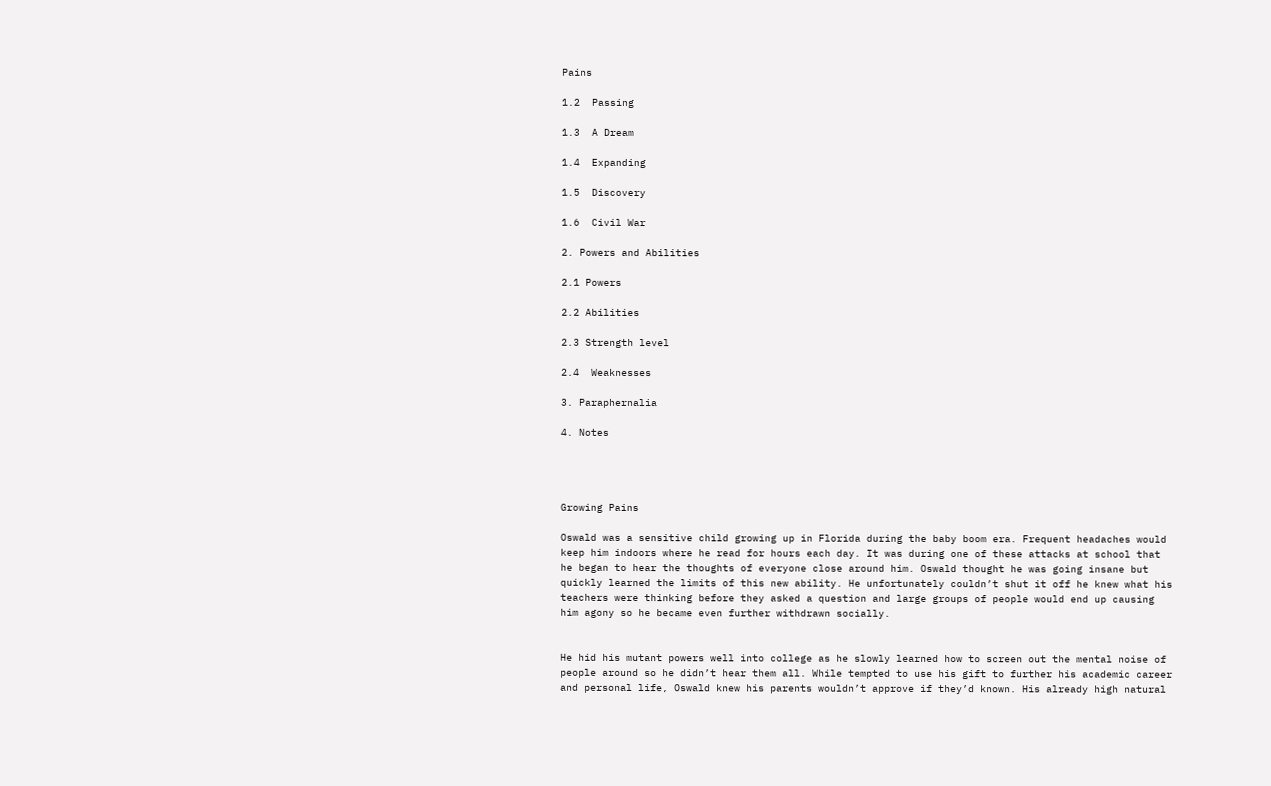Pains

1.2  Passing

1.3  A Dream

1.4  Expanding

1.5  Discovery

1.6  Civil War

2. Powers and Abilities

2.1 Powers

2.2 Abilities

2.3 Strength level

2.4  Weaknesses

3. Paraphernalia

4. Notes




Growing Pains

Oswald was a sensitive child growing up in Florida during the baby boom era. Frequent headaches would keep him indoors where he read for hours each day. It was during one of these attacks at school that he began to hear the thoughts of everyone close around him. Oswald thought he was going insane but quickly learned the limits of this new ability. He unfortunately couldn’t shut it off he knew what his teachers were thinking before they asked a question and large groups of people would end up causing him agony so he became even further withdrawn socially.


He hid his mutant powers well into college as he slowly learned how to screen out the mental noise of people around so he didn’t hear them all. While tempted to use his gift to further his academic career and personal life, Oswald knew his parents wouldn’t approve if they’d known. His already high natural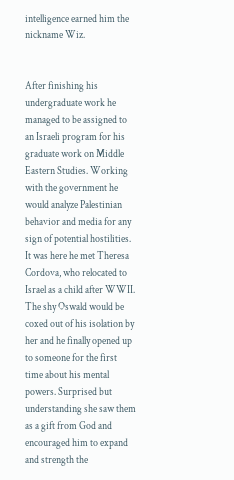intelligence earned him the nickname Wiz.


After finishing his undergraduate work he managed to be assigned to an Israeli program for his graduate work on Middle Eastern Studies. Working with the government he would analyze Palestinian behavior and media for any sign of potential hostilities. It was here he met Theresa Cordova, who relocated to Israel as a child after WWII. The shy Oswald would be coxed out of his isolation by her and he finally opened up to someone for the first time about his mental powers. Surprised but understanding she saw them as a gift from God and encouraged him to expand and strength the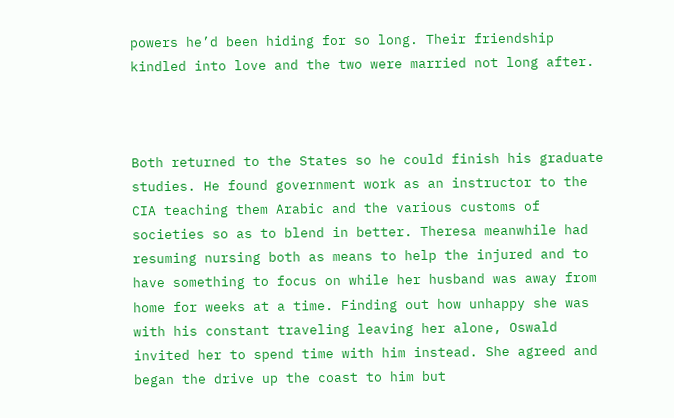powers he’d been hiding for so long. Their friendship kindled into love and the two were married not long after.



Both returned to the States so he could finish his graduate studies. He found government work as an instructor to the CIA teaching them Arabic and the various customs of societies so as to blend in better. Theresa meanwhile had resuming nursing both as means to help the injured and to have something to focus on while her husband was away from home for weeks at a time. Finding out how unhappy she was with his constant traveling leaving her alone, Oswald invited her to spend time with him instead. She agreed and began the drive up the coast to him but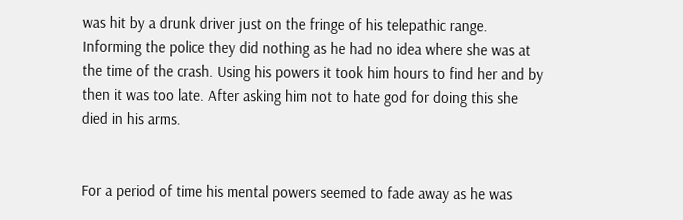was hit by a drunk driver just on the fringe of his telepathic range. Informing the police they did nothing as he had no idea where she was at the time of the crash. Using his powers it took him hours to find her and by then it was too late. After asking him not to hate god for doing this she died in his arms.


For a period of time his mental powers seemed to fade away as he was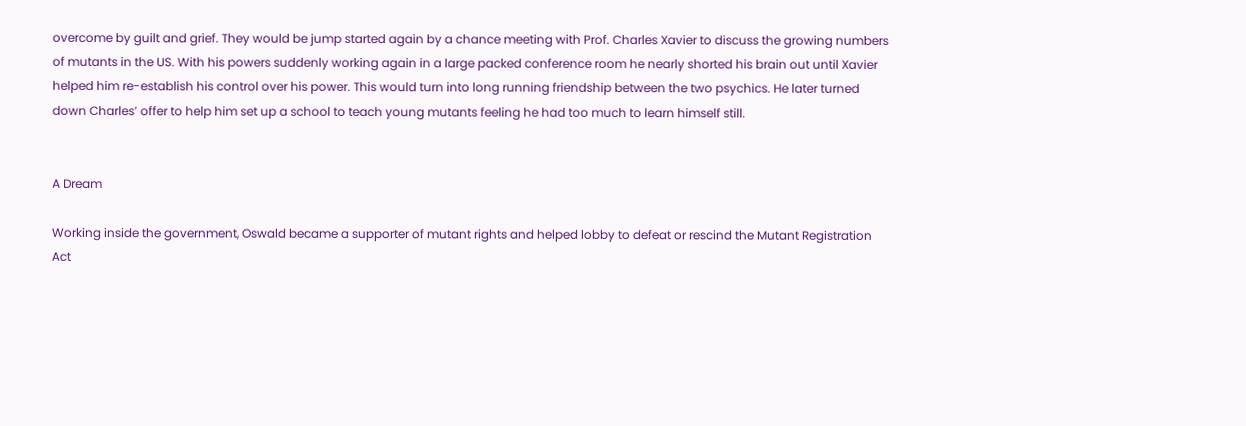overcome by guilt and grief. They would be jump started again by a chance meeting with Prof. Charles Xavier to discuss the growing numbers of mutants in the US. With his powers suddenly working again in a large packed conference room he nearly shorted his brain out until Xavier helped him re-establish his control over his power. This would turn into long running friendship between the two psychics. He later turned down Charles’ offer to help him set up a school to teach young mutants feeling he had too much to learn himself still.


A Dream

Working inside the government, Oswald became a supporter of mutant rights and helped lobby to defeat or rescind the Mutant Registration Act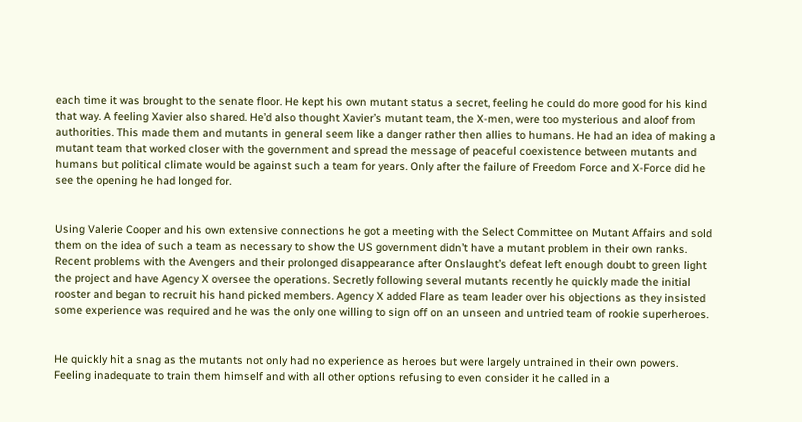each time it was brought to the senate floor. He kept his own mutant status a secret, feeling he could do more good for his kind that way. A feeling Xavier also shared. He’d also thought Xavier’s mutant team, the X-men, were too mysterious and aloof from authorities. This made them and mutants in general seem like a danger rather then allies to humans. He had an idea of making a mutant team that worked closer with the government and spread the message of peaceful coexistence between mutants and humans but political climate would be against such a team for years. Only after the failure of Freedom Force and X-Force did he see the opening he had longed for.


Using Valerie Cooper and his own extensive connections he got a meeting with the Select Committee on Mutant Affairs and sold them on the idea of such a team as necessary to show the US government didn’t have a mutant problem in their own ranks. Recent problems with the Avengers and their prolonged disappearance after Onslaught’s defeat left enough doubt to green light the project and have Agency X oversee the operations. Secretly following several mutants recently he quickly made the initial rooster and began to recruit his hand picked members. Agency X added Flare as team leader over his objections as they insisted some experience was required and he was the only one willing to sign off on an unseen and untried team of rookie superheroes.


He quickly hit a snag as the mutants not only had no experience as heroes but were largely untrained in their own powers. Feeling inadequate to train them himself and with all other options refusing to even consider it he called in a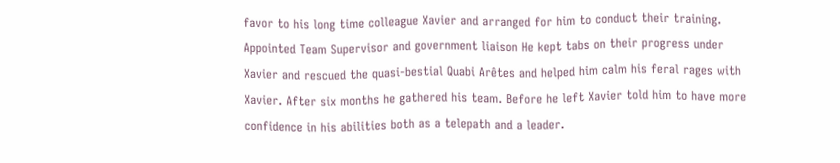favor to his long time colleague Xavier and arranged for him to conduct their training. Appointed Team Supervisor and government liaison He kept tabs on their progress under Xavier and rescued the quasi-bestial Quabi Arêtes and helped him calm his feral rages with Xavier. After six months he gathered his team. Before he left Xavier told him to have more confidence in his abilities both as a telepath and a leader.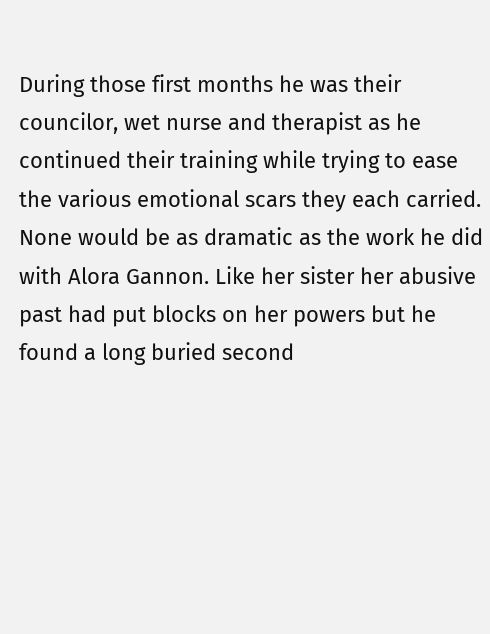During those first months he was their councilor, wet nurse and therapist as he continued their training while trying to ease the various emotional scars they each carried. None would be as dramatic as the work he did with Alora Gannon. Like her sister her abusive past had put blocks on her powers but he found a long buried second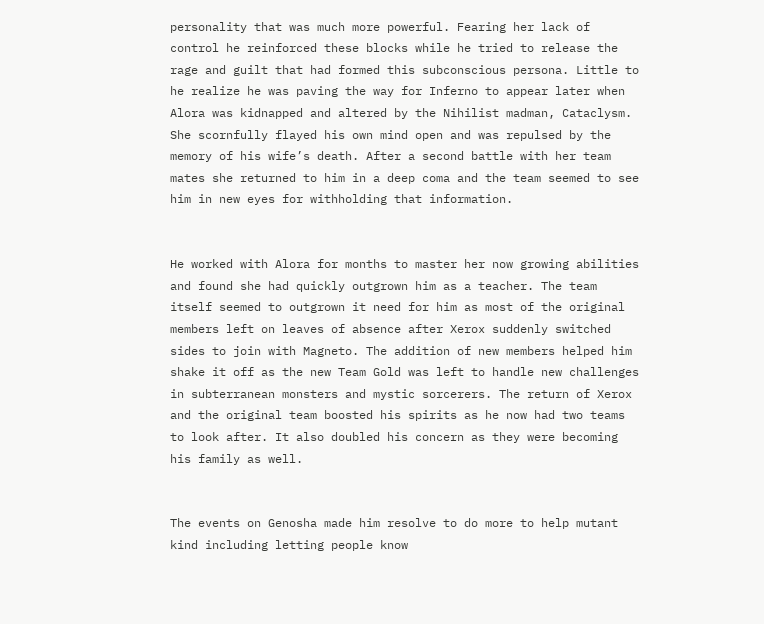personality that was much more powerful. Fearing her lack of control he reinforced these blocks while he tried to release the rage and guilt that had formed this subconscious persona. Little to he realize he was paving the way for Inferno to appear later when Alora was kidnapped and altered by the Nihilist madman, Cataclysm. She scornfully flayed his own mind open and was repulsed by the memory of his wife’s death. After a second battle with her team mates she returned to him in a deep coma and the team seemed to see him in new eyes for withholding that information.


He worked with Alora for months to master her now growing abilities and found she had quickly outgrown him as a teacher. The team itself seemed to outgrown it need for him as most of the original members left on leaves of absence after Xerox suddenly switched sides to join with Magneto. The addition of new members helped him shake it off as the new Team Gold was left to handle new challenges in subterranean monsters and mystic sorcerers. The return of Xerox and the original team boosted his spirits as he now had two teams to look after. It also doubled his concern as they were becoming his family as well.


The events on Genosha made him resolve to do more to help mutant kind including letting people know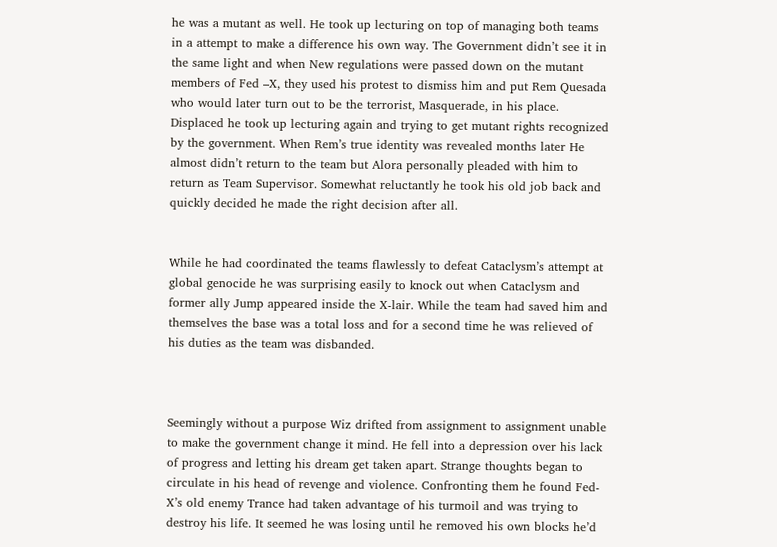he was a mutant as well. He took up lecturing on top of managing both teams in a attempt to make a difference his own way. The Government didn’t see it in the same light and when New regulations were passed down on the mutant members of Fed –X, they used his protest to dismiss him and put Rem Quesada who would later turn out to be the terrorist, Masquerade, in his place. Displaced he took up lecturing again and trying to get mutant rights recognized by the government. When Rem’s true identity was revealed months later He almost didn’t return to the team but Alora personally pleaded with him to return as Team Supervisor. Somewhat reluctantly he took his old job back and quickly decided he made the right decision after all.


While he had coordinated the teams flawlessly to defeat Cataclysm’s attempt at global genocide he was surprising easily to knock out when Cataclysm and former ally Jump appeared inside the X-lair. While the team had saved him and themselves the base was a total loss and for a second time he was relieved of his duties as the team was disbanded.



Seemingly without a purpose Wiz drifted from assignment to assignment unable to make the government change it mind. He fell into a depression over his lack of progress and letting his dream get taken apart. Strange thoughts began to circulate in his head of revenge and violence. Confronting them he found Fed- X’s old enemy Trance had taken advantage of his turmoil and was trying to destroy his life. It seemed he was losing until he removed his own blocks he’d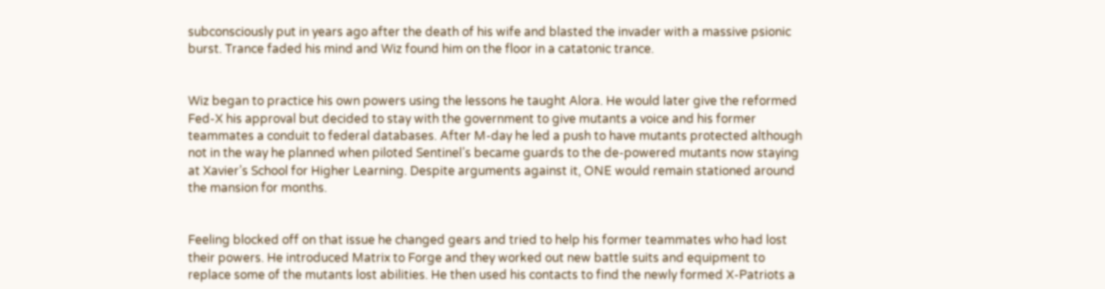subconsciously put in years ago after the death of his wife and blasted the invader with a massive psionic burst. Trance faded his mind and Wiz found him on the floor in a catatonic trance.


Wiz began to practice his own powers using the lessons he taught Alora. He would later give the reformed Fed-X his approval but decided to stay with the government to give mutants a voice and his former teammates a conduit to federal databases. After M-day he led a push to have mutants protected although not in the way he planned when piloted Sentinel’s became guards to the de-powered mutants now staying at Xavier’s School for Higher Learning. Despite arguments against it, ONE would remain stationed around the mansion for months.


Feeling blocked off on that issue he changed gears and tried to help his former teammates who had lost their powers. He introduced Matrix to Forge and they worked out new battle suits and equipment to replace some of the mutants lost abilities. He then used his contacts to find the newly formed X-Patriots a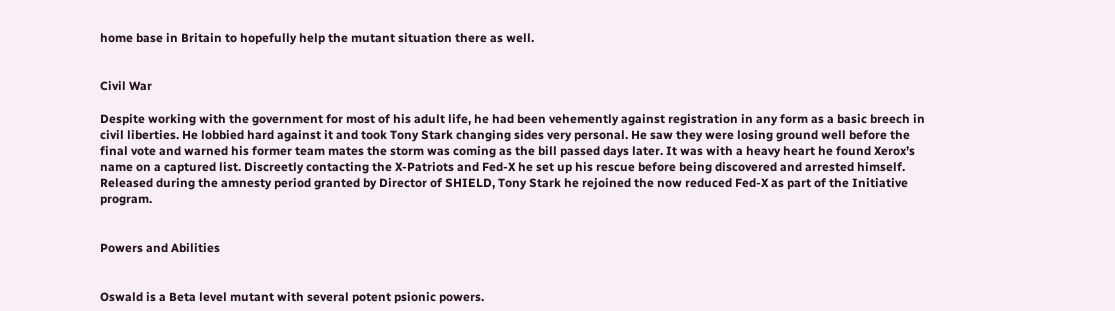home base in Britain to hopefully help the mutant situation there as well.


Civil War

Despite working with the government for most of his adult life, he had been vehemently against registration in any form as a basic breech in civil liberties. He lobbied hard against it and took Tony Stark changing sides very personal. He saw they were losing ground well before the final vote and warned his former team mates the storm was coming as the bill passed days later. It was with a heavy heart he found Xerox’s name on a captured list. Discreetly contacting the X-Patriots and Fed-X he set up his rescue before being discovered and arrested himself. Released during the amnesty period granted by Director of SHIELD, Tony Stark he rejoined the now reduced Fed-X as part of the Initiative program.


Powers and Abilities


Oswald is a Beta level mutant with several potent psionic powers.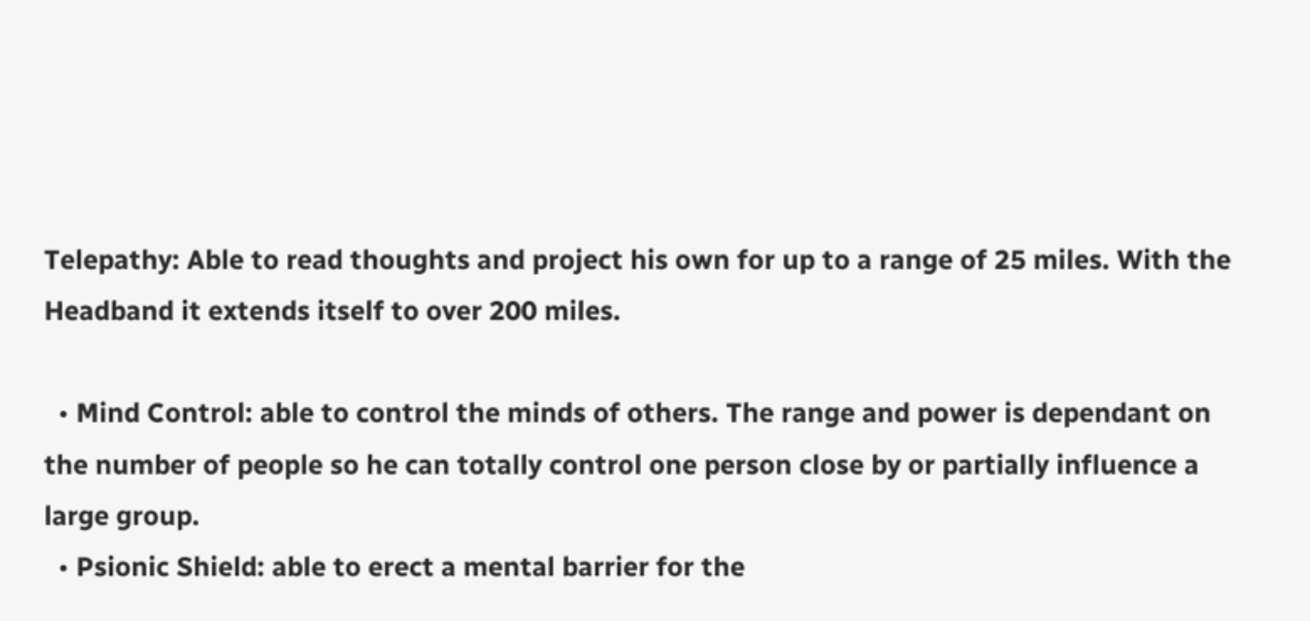Telepathy: Able to read thoughts and project his own for up to a range of 25 miles. With the Headband it extends itself to over 200 miles.

  • Mind Control: able to control the minds of others. The range and power is dependant on the number of people so he can totally control one person close by or partially influence a large group.
  • Psionic Shield: able to erect a mental barrier for the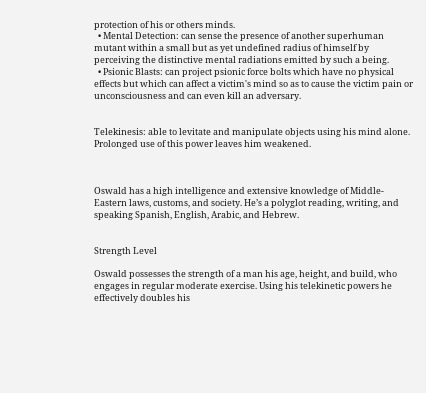protection of his or others minds.
  • Mental Detection: can sense the presence of another superhuman mutant within a small but as yet undefined radius of himself by perceiving the distinctive mental radiations emitted by such a being.
  • Psionic Blasts: can project psionic force bolts which have no physical effects but which can affect a victim's mind so as to cause the victim pain or unconsciousness and can even kill an adversary.


Telekinesis: able to levitate and manipulate objects using his mind alone. Prolonged use of this power leaves him weakened.



Oswald has a high intelligence and extensive knowledge of Middle-Eastern laws, customs, and society. He’s a polyglot reading, writing, and speaking Spanish, English, Arabic, and Hebrew.


Strength Level

Oswald possesses the strength of a man his age, height, and build, who engages in regular moderate exercise. Using his telekinetic powers he effectively doubles his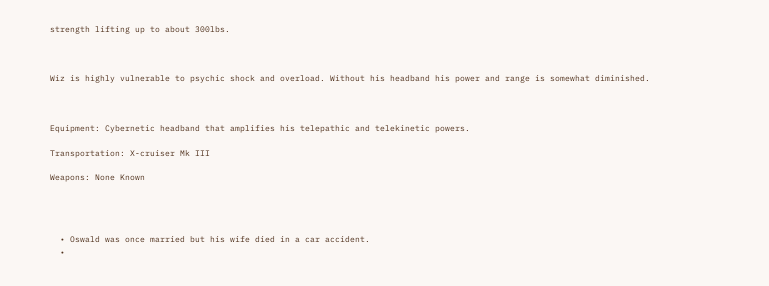strength lifting up to about 300lbs.



Wiz is highly vulnerable to psychic shock and overload. Without his headband his power and range is somewhat diminished.



Equipment: Cybernetic headband that amplifies his telepathic and telekinetic powers.

Transportation: X-cruiser Mk III

Weapons: None Known




  • Oswald was once married but his wife died in a car accident.
  •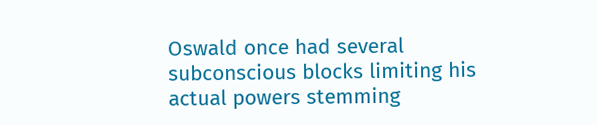Oswald once had several subconscious blocks limiting his actual powers stemming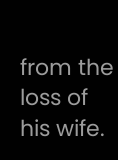from the loss of his wife.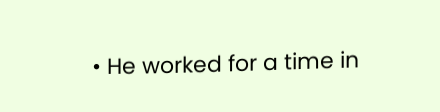• He worked for a time in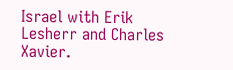Israel with Erik Lesherr and Charles Xavier.